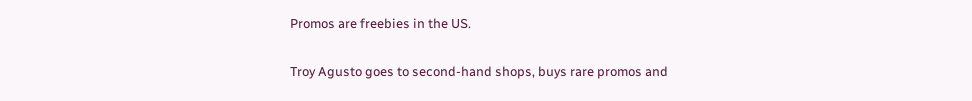Promos are freebies in the US.

Troy Agusto goes to second-hand shops, buys rare promos and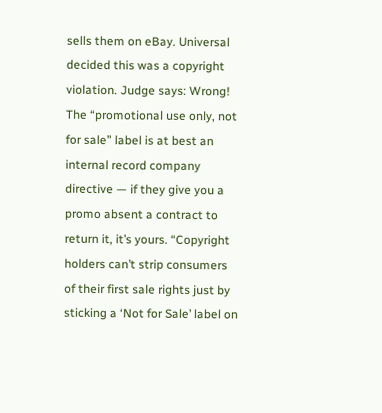sells them on eBay. Universal decided this was a copyright violation. Judge says: Wrong! The “promotional use only, not for sale” label is at best an internal record company directive — if they give you a promo absent a contract to return it, it’s yours. “Copyright holders can’t strip consumers of their first sale rights just by sticking a ‘Not for Sale’ label on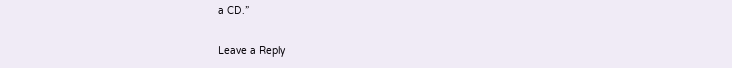a CD.”

Leave a Reply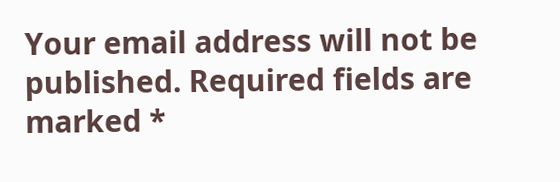Your email address will not be published. Required fields are marked *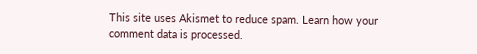This site uses Akismet to reduce spam. Learn how your comment data is processed.